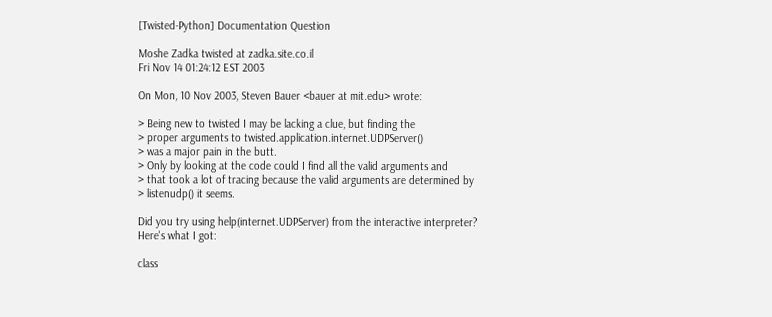[Twisted-Python] Documentation Question

Moshe Zadka twisted at zadka.site.co.il
Fri Nov 14 01:24:12 EST 2003

On Mon, 10 Nov 2003, Steven Bauer <bauer at mit.edu> wrote:

> Being new to twisted I may be lacking a clue, but finding the
> proper arguments to twisted.application.internet.UDPServer()
> was a major pain in the butt.
> Only by looking at the code could I find all the valid arguments and
> that took a lot of tracing because the valid arguments are determined by
> listenudp() it seems.

Did you try using help(internet.UDPServer) from the interactive interpreter?
Here's what I got:

class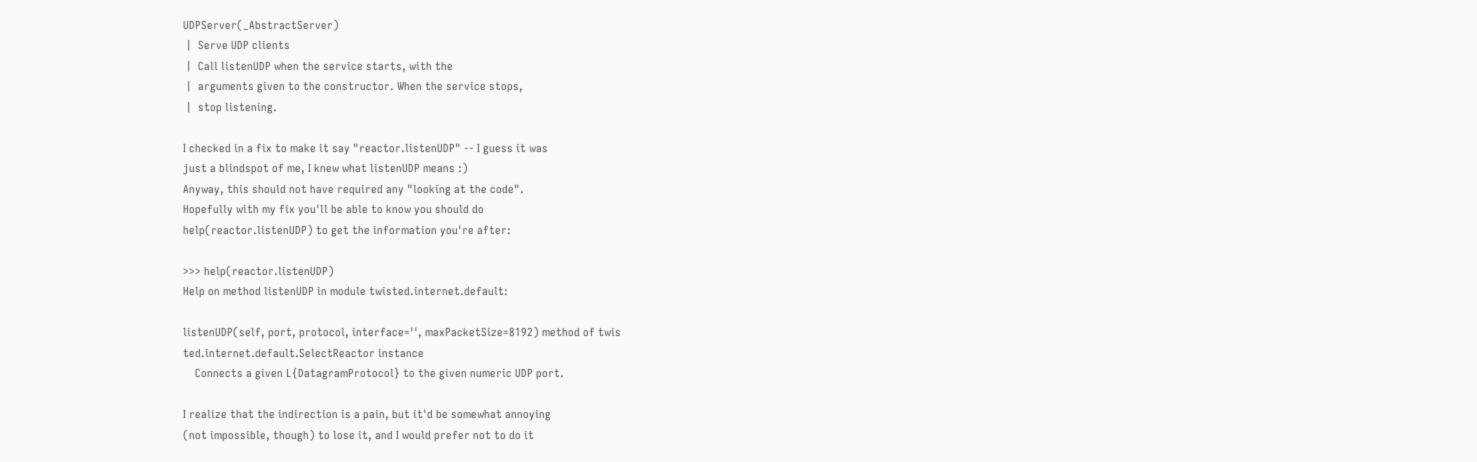UDPServer(_AbstractServer)
 |  Serve UDP clients
 |  Call listenUDP when the service starts, with the
 |  arguments given to the constructor. When the service stops,
 |  stop listening.

I checked in a fix to make it say "reactor.listenUDP" -- I guess it was
just a blindspot of me, I knew what listenUDP means :)
Anyway, this should not have required any "looking at the code".
Hopefully with my fix you'll be able to know you should do
help(reactor.listenUDP) to get the information you're after:

>>> help(reactor.listenUDP)
Help on method listenUDP in module twisted.internet.default:

listenUDP(self, port, protocol, interface='', maxPacketSize=8192) method of twis
ted.internet.default.SelectReactor instance
    Connects a given L{DatagramProtocol} to the given numeric UDP port.

I realize that the indirection is a pain, but it'd be somewhat annoying
(not impossible, though) to lose it, and I would prefer not to do it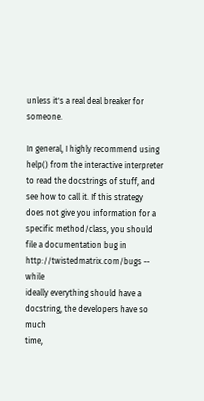unless it's a real deal breaker for someone.

In general, I highly recommend using help() from the interactive interpreter
to read the docstrings of stuff, and see how to call it. If this strategy
does not give you information for a specific method/class, you should
file a documentation bug in http://twistedmatrix.com/bugs -- while
ideally everything should have a docstring, the developers have so much
time,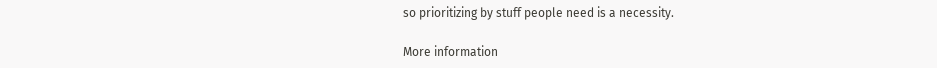so prioritizing by stuff people need is a necessity.

More information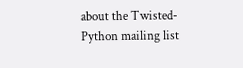about the Twisted-Python mailing list